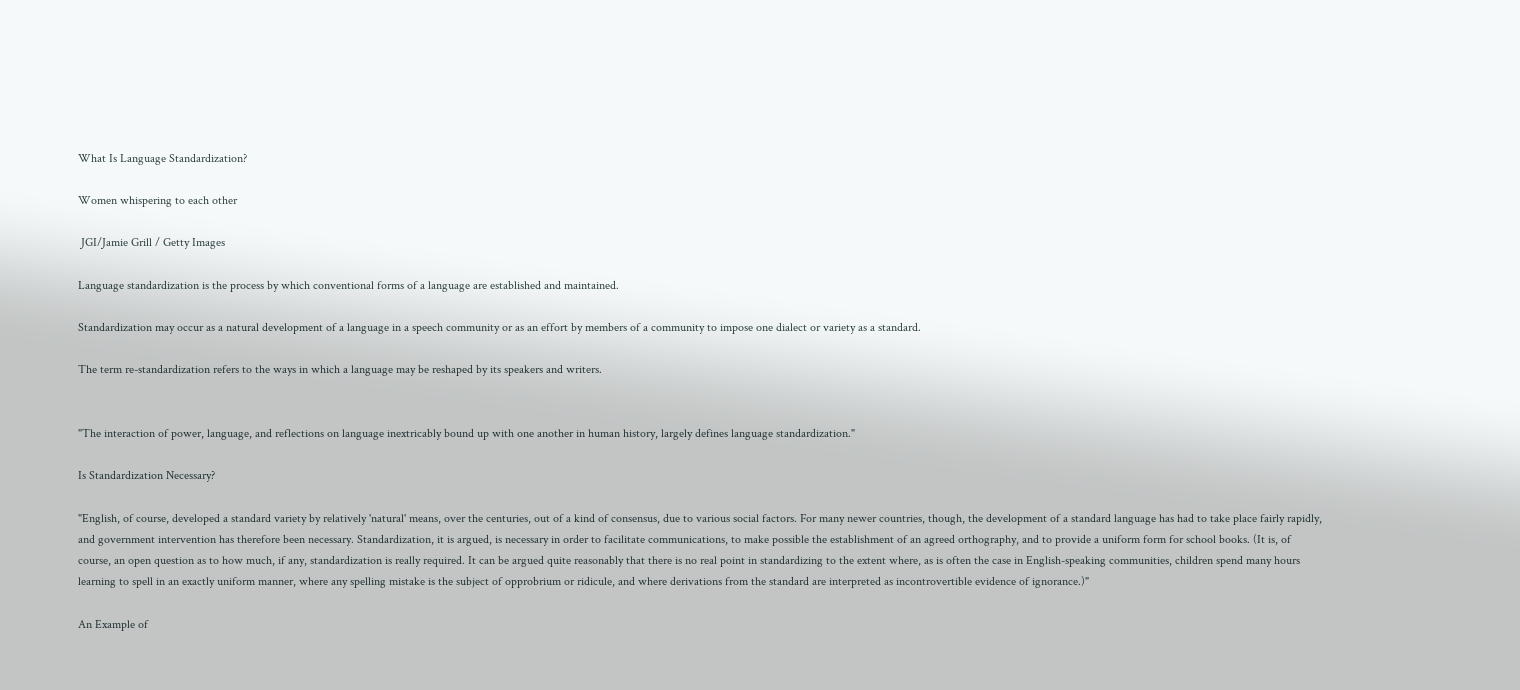What Is Language Standardization?

Women whispering to each other

 JGI/Jamie Grill / Getty Images

Language standardization is the process by which conventional forms of a language are established and maintained.

Standardization may occur as a natural development of a language in a speech community or as an effort by members of a community to impose one dialect or variety as a standard.

The term re-standardization refers to the ways in which a language may be reshaped by its speakers and writers.


"The interaction of power, language, and reflections on language inextricably bound up with one another in human history, largely defines language standardization."

Is Standardization Necessary?

"English, of course, developed a standard variety by relatively 'natural' means, over the centuries, out of a kind of consensus, due to various social factors. For many newer countries, though, the development of a standard language has had to take place fairly rapidly, and government intervention has therefore been necessary. Standardization, it is argued, is necessary in order to facilitate communications, to make possible the establishment of an agreed orthography, and to provide a uniform form for school books. (It is, of course, an open question as to how much, if any, standardization is really required. It can be argued quite reasonably that there is no real point in standardizing to the extent where, as is often the case in English-speaking communities, children spend many hours learning to spell in an exactly uniform manner, where any spelling mistake is the subject of opprobrium or ridicule, and where derivations from the standard are interpreted as incontrovertible evidence of ignorance.)"

An Example of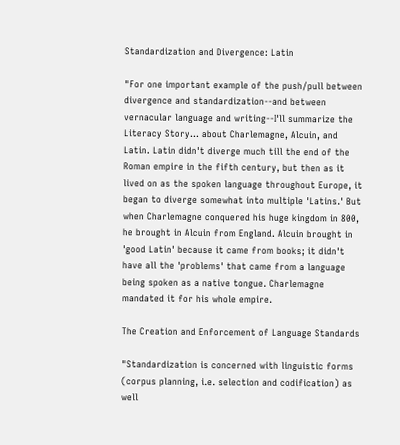Standardization and Divergence: Latin

"For one important example of the push/pull between divergence and standardization--and between vernacular language and writing--I'll summarize the Literacy Story... about Charlemagne, Alcuin, and Latin. Latin didn't diverge much till the end of the Roman empire in the fifth century, but then as it lived on as the spoken language throughout Europe, it began to diverge somewhat into multiple 'Latins.' But when Charlemagne conquered his huge kingdom in 800, he brought in Alcuin from England. Alcuin brought in 'good Latin' because it came from books; it didn't have all the 'problems' that came from a language being spoken as a native tongue. Charlemagne mandated it for his whole empire.

The Creation and Enforcement of Language Standards

"Standardization is concerned with linguistic forms (corpus planning, i.e. selection and codification) as well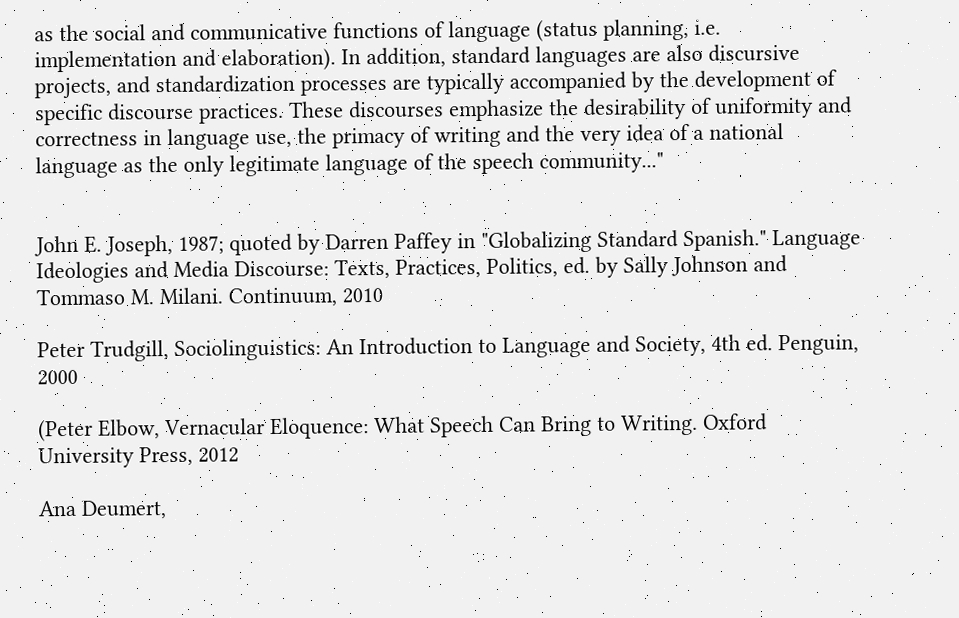as the social and communicative functions of language (status planning, i.e. implementation and elaboration). In addition, standard languages are also discursive projects, and standardization processes are typically accompanied by the development of specific discourse practices. These discourses emphasize the desirability of uniformity and correctness in language use, the primacy of writing and the very idea of a national language as the only legitimate language of the speech community..."


John E. Joseph, 1987; quoted by Darren Paffey in "Globalizing Standard Spanish." Language Ideologies and Media Discourse: Texts, Practices, Politics, ed. by Sally Johnson and Tommaso M. Milani. Continuum, 2010

Peter Trudgill, Sociolinguistics: An Introduction to Language and Society, 4th ed. Penguin, 2000

(Peter Elbow, Vernacular Eloquence: What Speech Can Bring to Writing. Oxford University Press, 2012

Ana Deumert,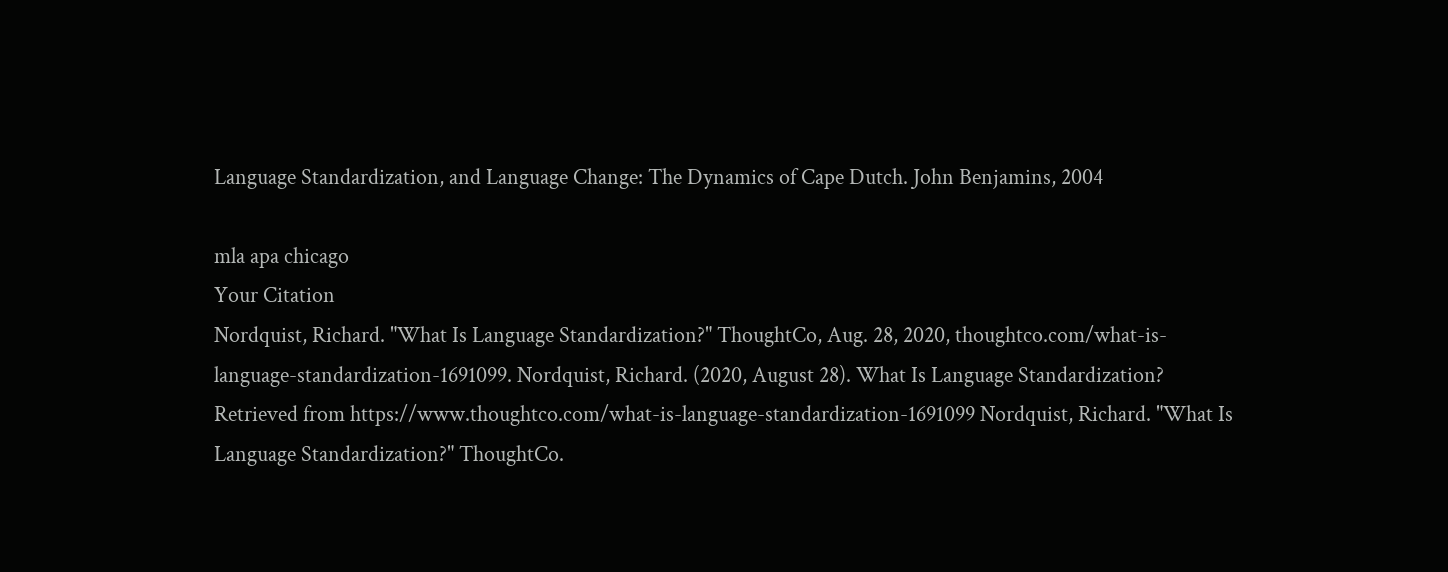Language Standardization, and Language Change: The Dynamics of Cape Dutch. John Benjamins, 2004

mla apa chicago
Your Citation
Nordquist, Richard. "What Is Language Standardization?" ThoughtCo, Aug. 28, 2020, thoughtco.com/what-is-language-standardization-1691099. Nordquist, Richard. (2020, August 28). What Is Language Standardization? Retrieved from https://www.thoughtco.com/what-is-language-standardization-1691099 Nordquist, Richard. "What Is Language Standardization?" ThoughtCo.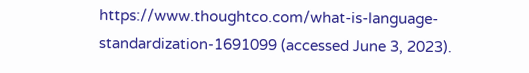https://www.thoughtco.com/what-is-language-standardization-1691099 (accessed June 3, 2023).